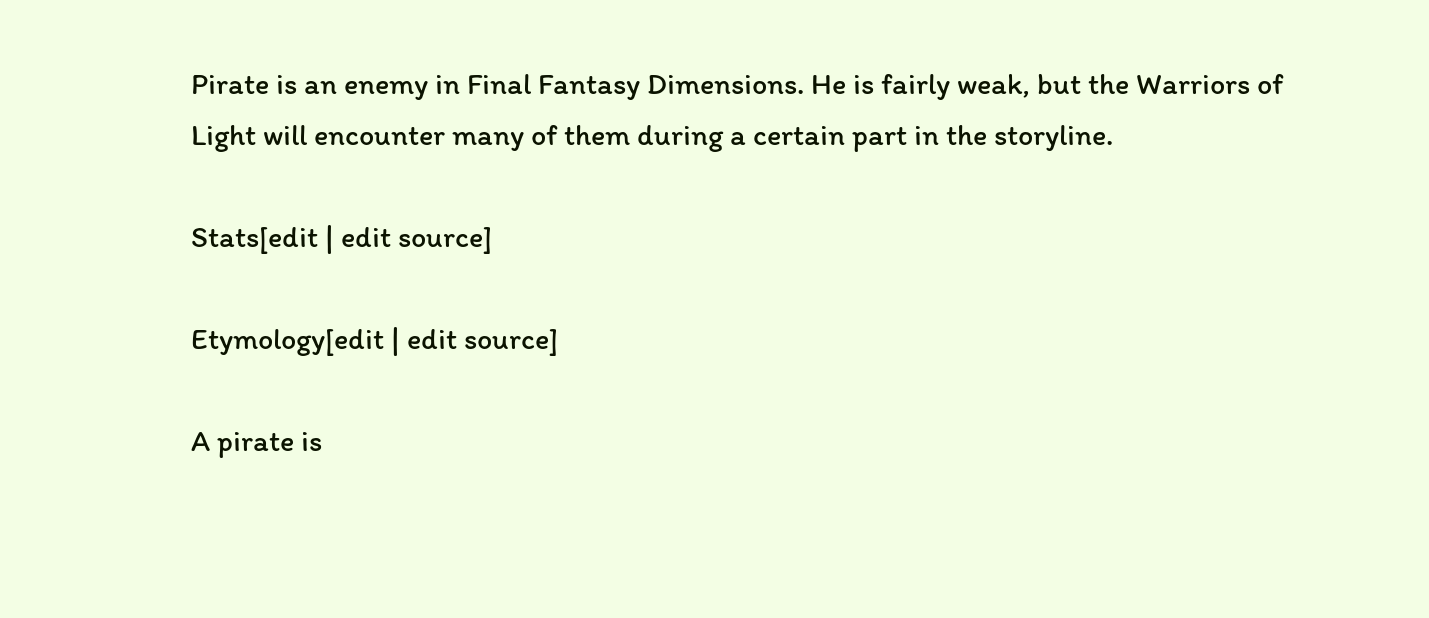Pirate is an enemy in Final Fantasy Dimensions. He is fairly weak, but the Warriors of Light will encounter many of them during a certain part in the storyline.

Stats[edit | edit source]

Etymology[edit | edit source]

A pirate is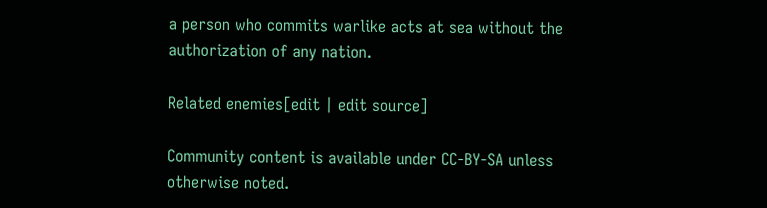a person who commits warlike acts at sea without the authorization of any nation.

Related enemies[edit | edit source]

Community content is available under CC-BY-SA unless otherwise noted.